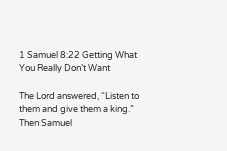1 Samuel 8:22 Getting What You Really Don’t Want

The Lord answered, “Listen to them and give them a king.” Then Samuel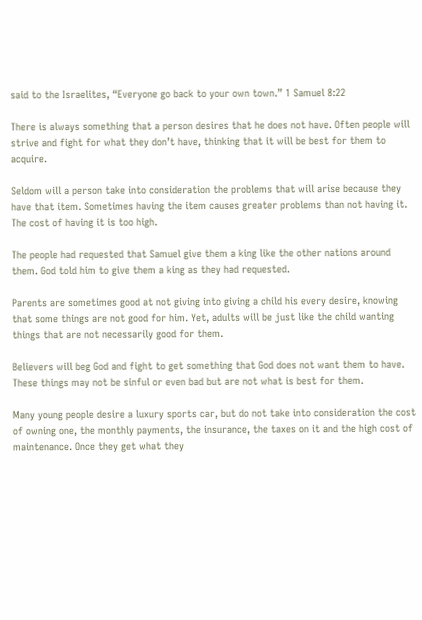said to the Israelites, “Everyone go back to your own town.” 1 Samuel 8:22

There is always something that a person desires that he does not have. Often people will strive and fight for what they don’t have, thinking that it will be best for them to acquire.

Seldom will a person take into consideration the problems that will arise because they have that item. Sometimes having the item causes greater problems than not having it. The cost of having it is too high.

The people had requested that Samuel give them a king like the other nations around them. God told him to give them a king as they had requested.

Parents are sometimes good at not giving into giving a child his every desire, knowing that some things are not good for him. Yet, adults will be just like the child wanting things that are not necessarily good for them.

Believers will beg God and fight to get something that God does not want them to have. These things may not be sinful or even bad but are not what is best for them.

Many young people desire a luxury sports car, but do not take into consideration the cost of owning one, the monthly payments, the insurance, the taxes on it and the high cost of maintenance. Once they get what they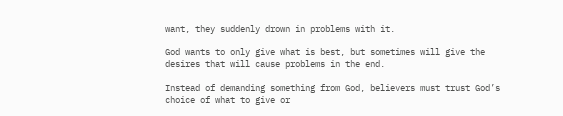want, they suddenly drown in problems with it.

God wants to only give what is best, but sometimes will give the desires that will cause problems in the end.

Instead of demanding something from God, believers must trust God’s choice of what to give or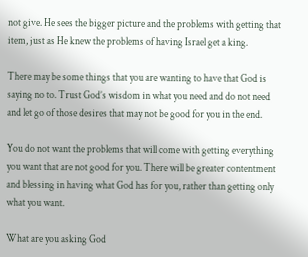not give. He sees the bigger picture and the problems with getting that item, just as He knew the problems of having Israel get a king.

There may be some things that you are wanting to have that God is saying no to. Trust God’s wisdom in what you need and do not need and let go of those desires that may not be good for you in the end.

You do not want the problems that will come with getting everything you want that are not good for you. There will be greater contentment and blessing in having what God has for you, rather than getting only what you want.

What are you asking God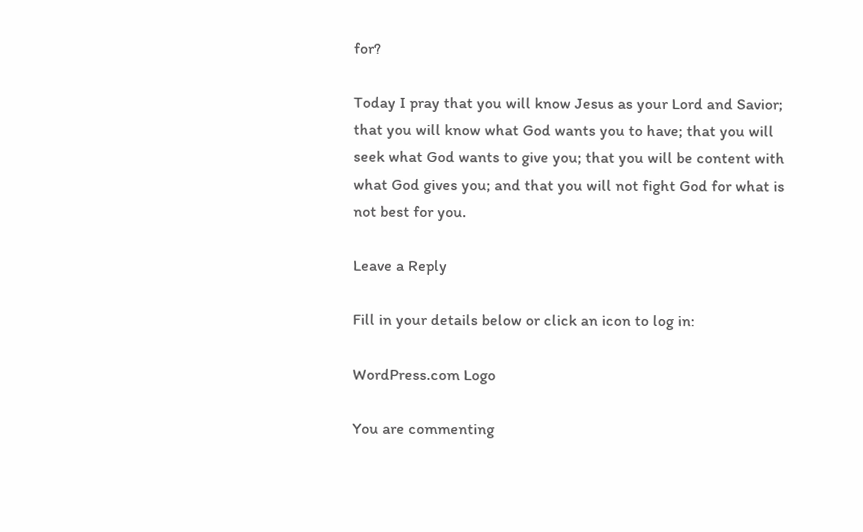for?

Today I pray that you will know Jesus as your Lord and Savior; that you will know what God wants you to have; that you will seek what God wants to give you; that you will be content with what God gives you; and that you will not fight God for what is not best for you.

Leave a Reply

Fill in your details below or click an icon to log in:

WordPress.com Logo

You are commenting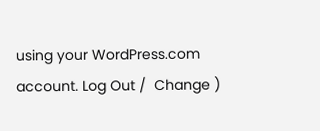using your WordPress.com account. Log Out /  Change )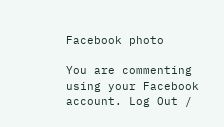Facebook photo

You are commenting using your Facebook account. Log Out /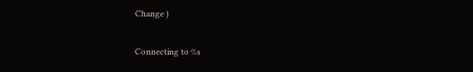Change )

Connecting to %s